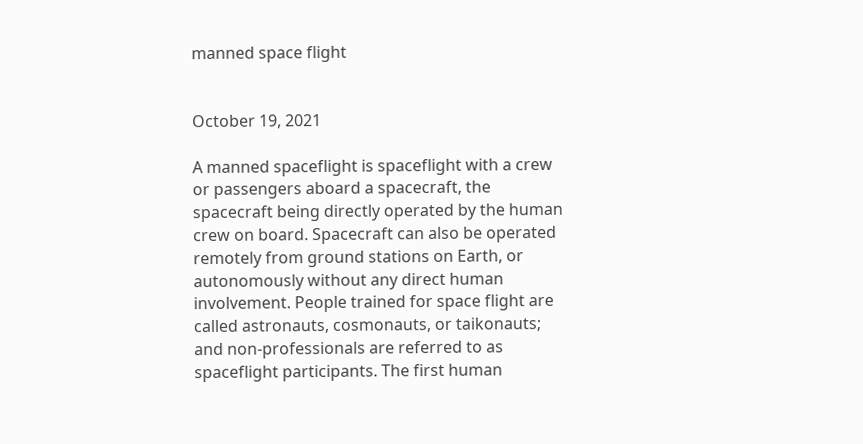manned space flight


October 19, 2021

A manned spaceflight is spaceflight with a crew or passengers aboard a spacecraft, the spacecraft being directly operated by the human crew on board. Spacecraft can also be operated remotely from ground stations on Earth, or autonomously without any direct human involvement. People trained for space flight are called astronauts, cosmonauts, or taikonauts; and non-professionals are referred to as spaceflight participants. The first human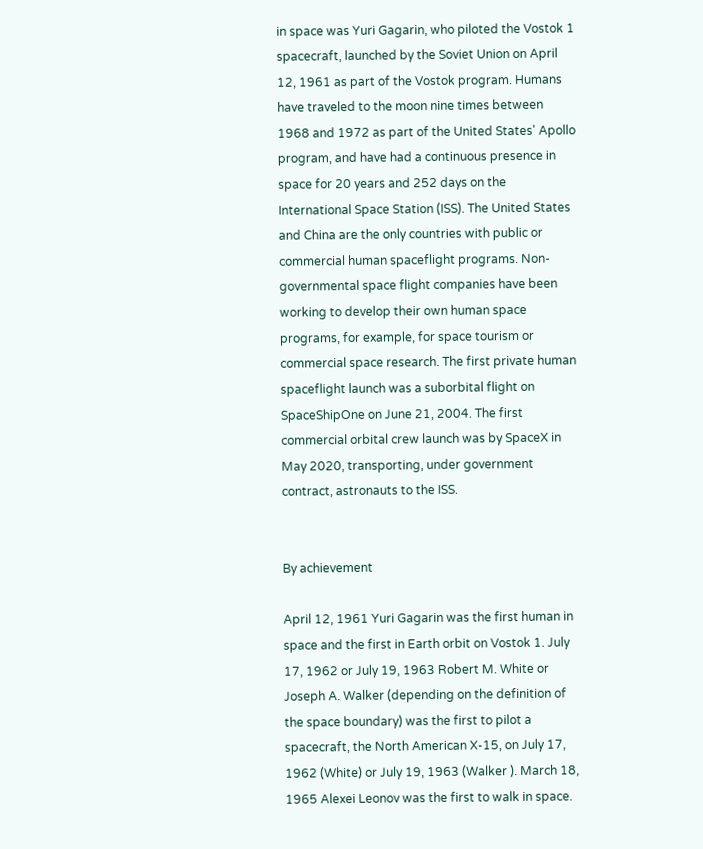in space was Yuri Gagarin, who piloted the Vostok 1 spacecraft, launched by the Soviet Union on April 12, 1961 as part of the Vostok program. Humans have traveled to the moon nine times between 1968 and 1972 as part of the United States' Apollo program, and have had a continuous presence in space for 20 years and 252 days on the International Space Station (ISS). The United States and China are the only countries with public or commercial human spaceflight programs. Non-governmental space flight companies have been working to develop their own human space programs, for example, for space tourism or commercial space research. The first private human spaceflight launch was a suborbital flight on SpaceShipOne on June 21, 2004. The first commercial orbital crew launch was by SpaceX in May 2020, transporting, under government contract, astronauts to the ISS.


By achievement

April 12, 1961 Yuri Gagarin was the first human in space and the first in Earth orbit on Vostok 1. July 17, 1962 or July 19, 1963 Robert M. White or Joseph A. Walker (depending on the definition of the space boundary) was the first to pilot a spacecraft, the North American X-15, on July 17, 1962 (White) or July 19, 1963 (Walker ). March 18, 1965 Alexei Leonov was the first to walk in space.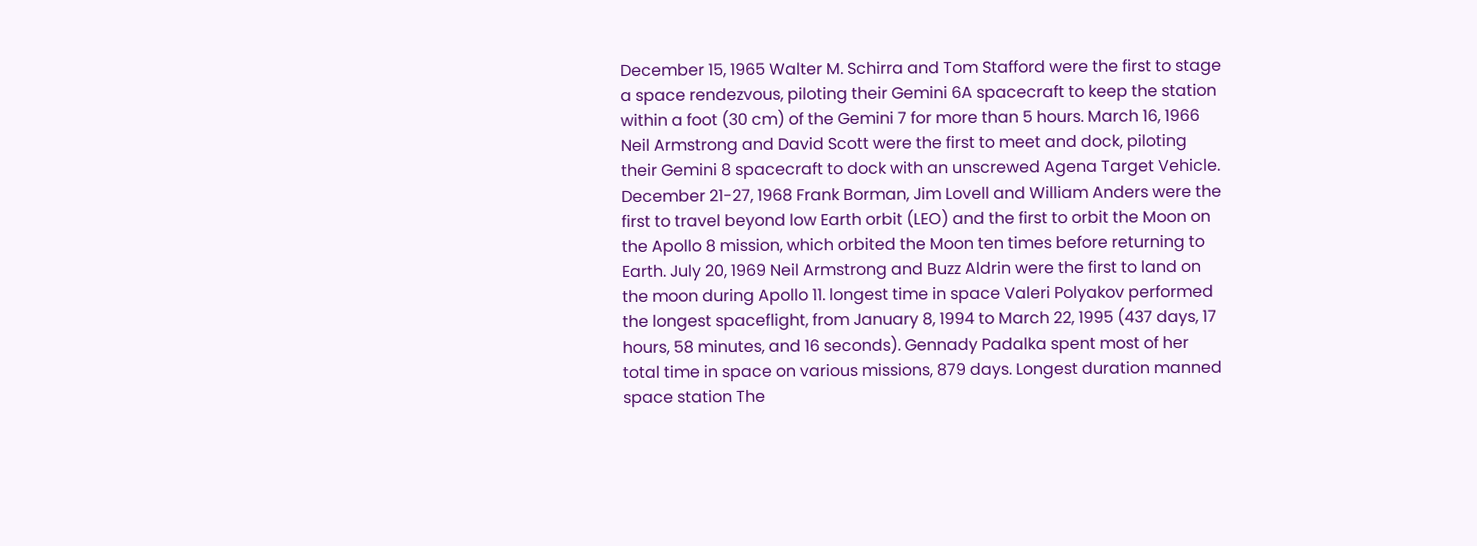December 15, 1965 Walter M. Schirra and Tom Stafford were the first to stage a space rendezvous, piloting their Gemini 6A spacecraft to keep the station within a foot (30 cm) of the Gemini 7 for more than 5 hours. March 16, 1966 Neil Armstrong and David Scott were the first to meet and dock, piloting their Gemini 8 spacecraft to dock with an unscrewed Agena Target Vehicle. December 21-27, 1968 Frank Borman, Jim Lovell and William Anders were the first to travel beyond low Earth orbit (LEO) and the first to orbit the Moon on the Apollo 8 mission, which orbited the Moon ten times before returning to Earth. July 20, 1969 Neil Armstrong and Buzz Aldrin were the first to land on the moon during Apollo 11. longest time in space Valeri Polyakov performed the longest spaceflight, from January 8, 1994 to March 22, 1995 (437 days, 17 hours, 58 minutes, and 16 seconds). Gennady Padalka spent most of her total time in space on various missions, 879 days. Longest duration manned space station The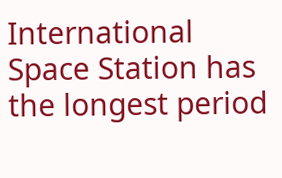International Space Station has the longest period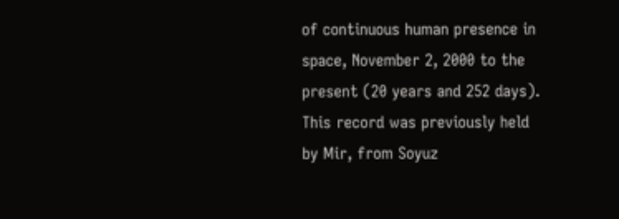of continuous human presence in space, November 2, 2000 to the present (20 years and 252 days). This record was previously held by Mir, from Soyuz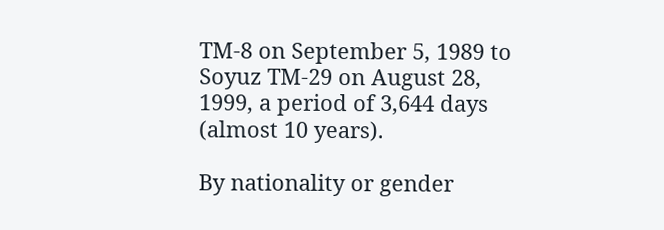TM-8 on September 5, 1989 to Soyuz TM-29 on August 28, 1999, a period of 3,644 days (almost 10 years).

By nationality or gender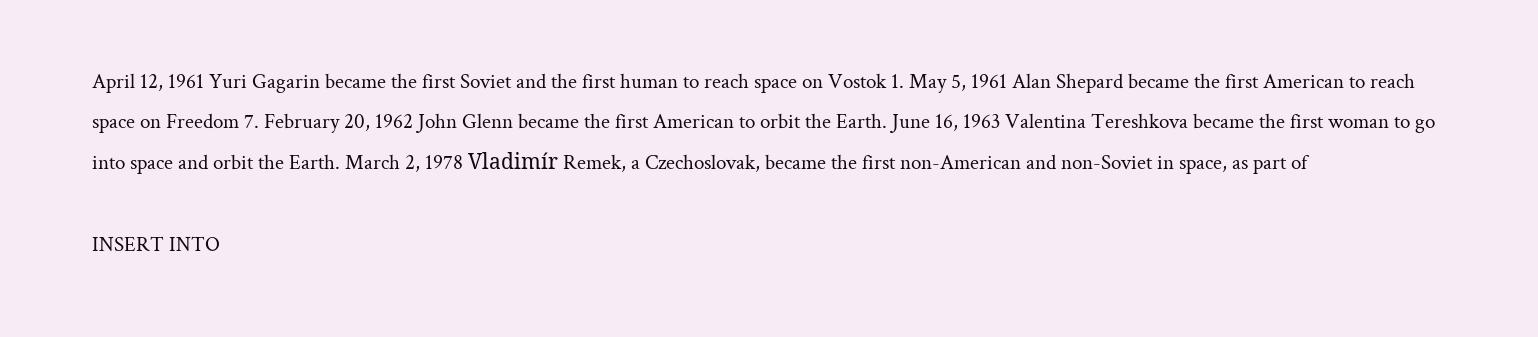April 12, 1961 Yuri Gagarin became the first Soviet and the first human to reach space on Vostok 1. May 5, 1961 Alan Shepard became the first American to reach space on Freedom 7. February 20, 1962 John Glenn became the first American to orbit the Earth. June 16, 1963 Valentina Tereshkova became the first woman to go into space and orbit the Earth. March 2, 1978 Vladimír Remek, a Czechoslovak, became the first non-American and non-Soviet in space, as part of

INSERT INTO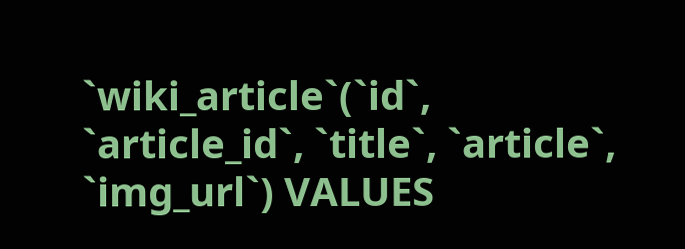`wiki_article`(`id`, `article_id`, `title`, `article`, `img_url`) VALUES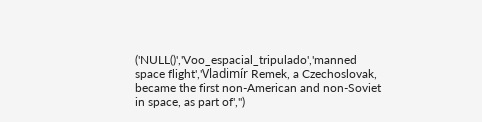('NULL()','Voo_espacial_tripulado','manned space flight','Vladimír Remek, a Czechoslovak, became the first non-American and non-Soviet in space, as part of','')